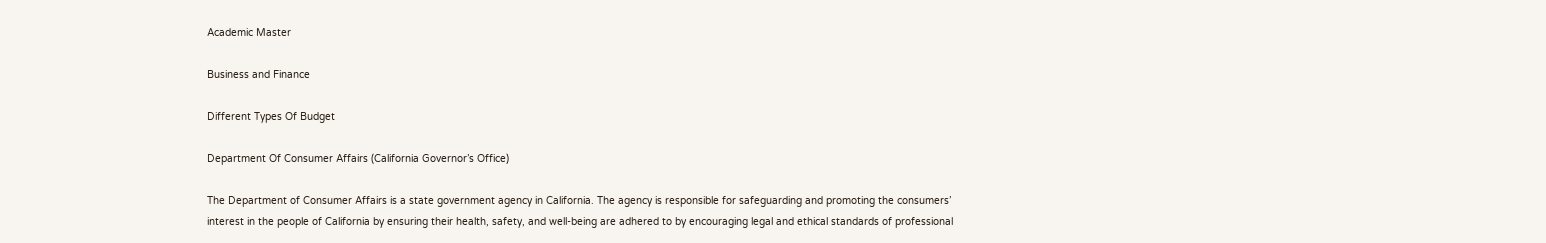Academic Master

Business and Finance

Different Types Of Budget

Department Of Consumer Affairs (California Governor’s Office)

The Department of Consumer Affairs is a state government agency in California. The agency is responsible for safeguarding and promoting the consumers’ interest in the people of California by ensuring their health, safety, and well-being are adhered to by encouraging legal and ethical standards of professional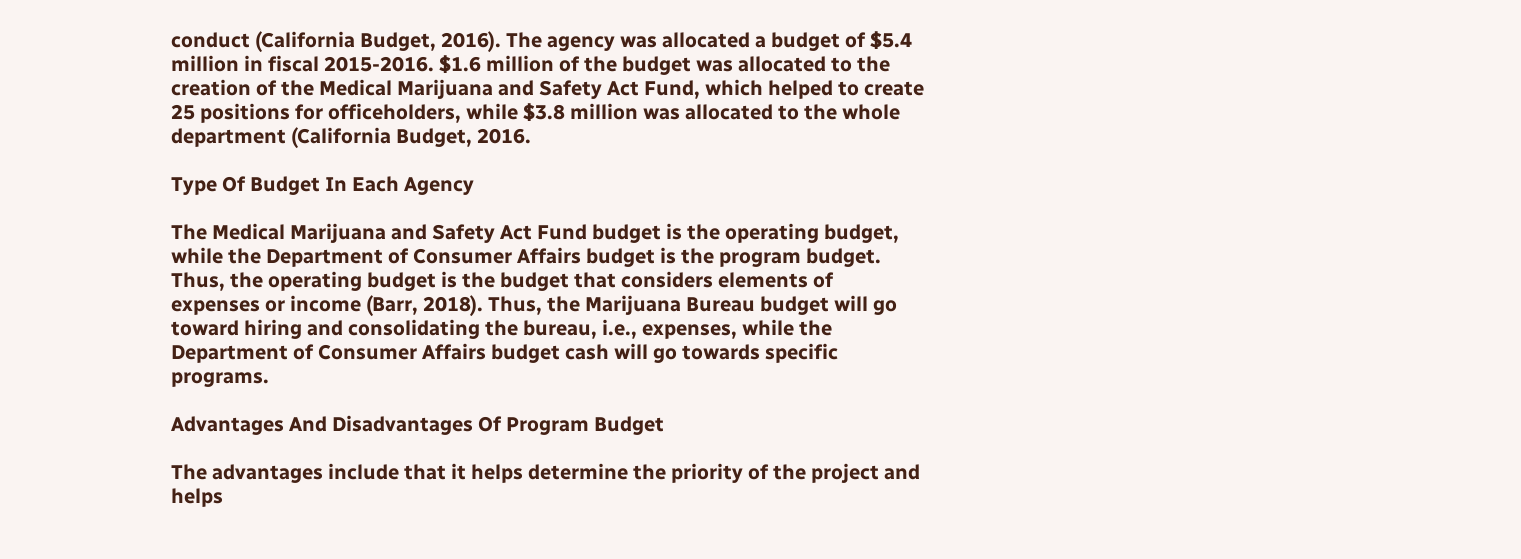conduct (California Budget, 2016). The agency was allocated a budget of $5.4 million in fiscal 2015-2016. $1.6 million of the budget was allocated to the creation of the Medical Marijuana and Safety Act Fund, which helped to create 25 positions for officeholders, while $3.8 million was allocated to the whole department (California Budget, 2016.

Type Of Budget In Each Agency

The Medical Marijuana and Safety Act Fund budget is the operating budget, while the Department of Consumer Affairs budget is the program budget. Thus, the operating budget is the budget that considers elements of expenses or income (Barr, 2018). Thus, the Marijuana Bureau budget will go toward hiring and consolidating the bureau, i.e., expenses, while the Department of Consumer Affairs budget cash will go towards specific programs.

Advantages And Disadvantages Of Program Budget

The advantages include that it helps determine the priority of the project and helps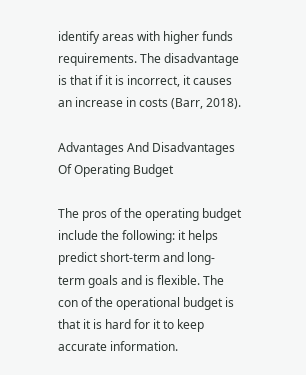identify areas with higher funds requirements. The disadvantage is that if it is incorrect, it causes an increase in costs (Barr, 2018).

Advantages And Disadvantages Of Operating Budget

The pros of the operating budget include the following: it helps predict short-term and long-term goals and is flexible. The con of the operational budget is that it is hard for it to keep accurate information.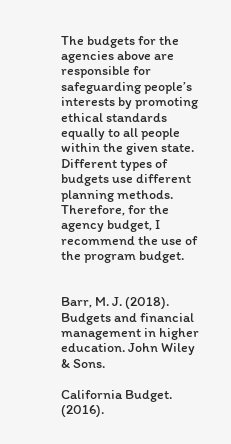The budgets for the agencies above are responsible for safeguarding people’s interests by promoting ethical standards equally to all people within the given state. Different types of budgets use different planning methods. Therefore, for the agency budget, I recommend the use of the program budget.


Barr, M. J. (2018). Budgets and financial management in higher education. John Wiley & Sons.

California Budget. (2016).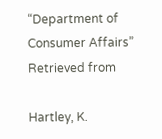“Department of Consumer Affairs” Retrieved from

Hartley, K.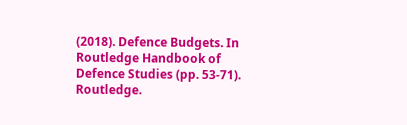(2018). Defence Budgets. In Routledge Handbook of Defence Studies (pp. 53-71). Routledge.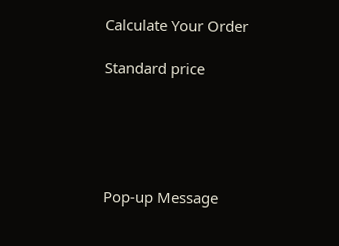Calculate Your Order

Standard price





Pop-up Message